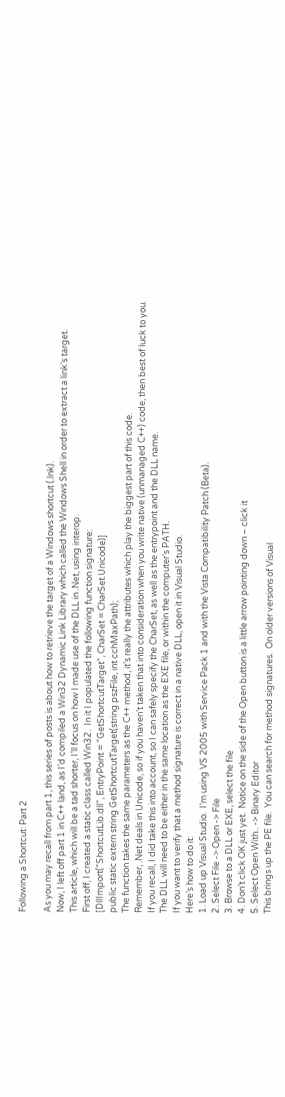Following a Shortcut: Part 2

As you may recall from part 1, this series of posts is about how to retrieve the target of a Windows shortcut (.lnk).
Now, I left off part 1 in C++ land, as I’d compiled a Win32 Dynamic Link Library which called the Windows Shell in order to extract a link’s target.
This article, which will be a tad shorter, I’ll focus on how I made use of the DLL in .Net, using interop.
First off, I created a static class called Win32.  In it I populated the following function signature:
[DllImport("ShortcutLib.dll", EntryPoint = "GetShortcutTarget", CharSet = CharSet.Unicode)]
public static extern string GetShortcutTarget(string pszFile, int cchMaxPath);
The function takes the same parameters as the C++ method, it’s really the attributes which play the biggest part of this code.
Remember, .Net deals in Unicode, so if you haven’t taken that into consideration when you write native (unmanaged C++) code, then best of luck to you.
If you recall, I did take this into account, so I can safely specify the CharSet, as well as the entrypoint and the DLL name.
The DLL will need to be either in the same location as the EXE file, or within the computer’s PATH.
If you want to verify that a method signature is correct in a native DLL, open it in Visual Studio.
Here’s how to do it:
1. Load up Visual Studio.  I’m using VS 2005 with Service Pack 1 and with the Vista Compatibility Patch (Beta).
2. Select File -> Open -> File
3. Browse to a DLL or EXE, select the file
4. Don’t click OK just yet.  Notice on the side of the Open button is a little arrow pointing down – click it
5. Select Open With.. -> Binary Editor
This brings up the PE file.  You can search for method signatures.  On older versions of Visual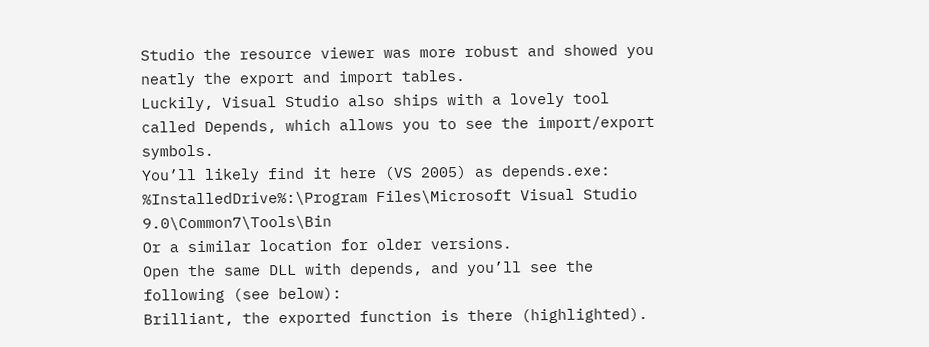Studio the resource viewer was more robust and showed you neatly the export and import tables.
Luckily, Visual Studio also ships with a lovely tool called Depends, which allows you to see the import/export symbols.
You’ll likely find it here (VS 2005) as depends.exe:
%InstalledDrive%:\Program Files\Microsoft Visual Studio 9.0\Common7\Tools\Bin
Or a similar location for older versions.
Open the same DLL with depends, and you’ll see the following (see below):
Brilliant, the exported function is there (highlighted).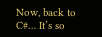Now, back to C#… It’s so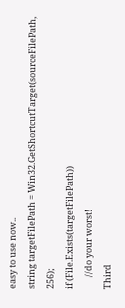easy to use now..
string targetFilePath = Win32.GetShortcutTarget(sourceFilePath, 256);
if (File.Exists(targetFilePath))
      //do your worst!
Third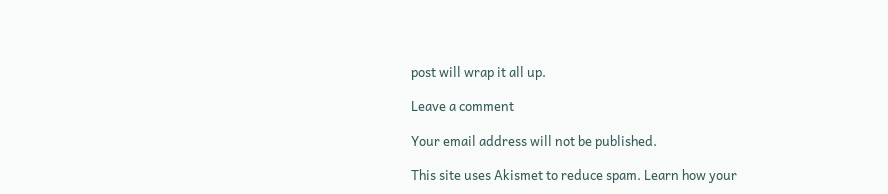post will wrap it all up.

Leave a comment

Your email address will not be published.

This site uses Akismet to reduce spam. Learn how your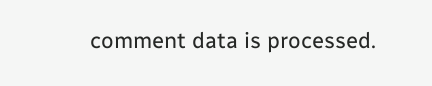comment data is processed.